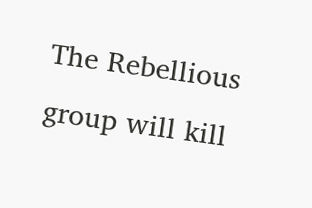The Rebellious group will kill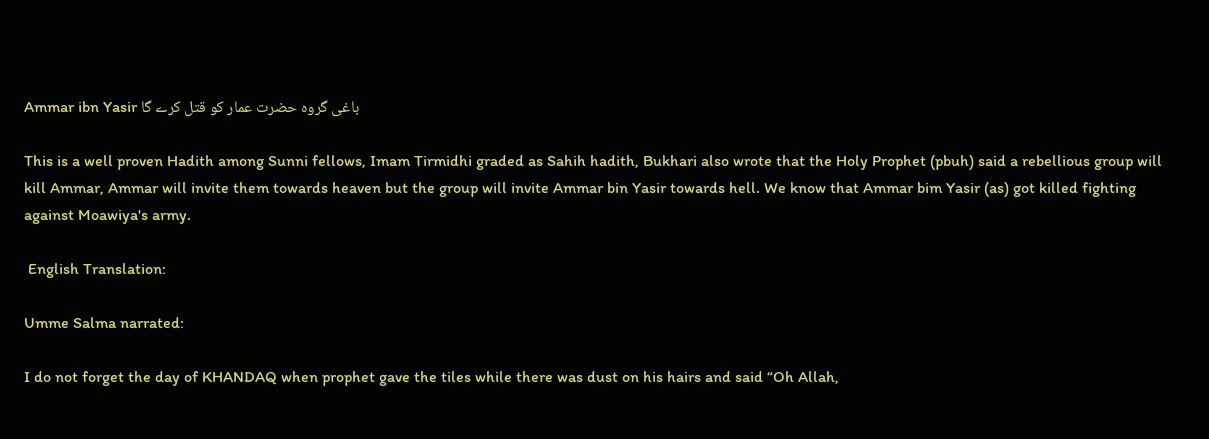Ammar ibn Yasir باغی گروہ حضرت عمار کو قتل کرے گا

This is a well proven Hadith among Sunni fellows, Imam Tirmidhi graded as Sahih hadith, Bukhari also wrote that the Holy Prophet (pbuh) said a rebellious group will kill Ammar, Ammar will invite them towards heaven but the group will invite Ammar bin Yasir towards hell. We know that Ammar bim Yasir (as) got killed fighting against Moawiya's army.

 English Translation:

Umme Salma narrated:

I do not forget the day of KHANDAQ when prophet gave the tiles while there was dust on his hairs and said “Oh Allah,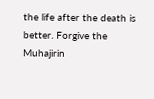the life after the death is better. Forgive the Muhajirin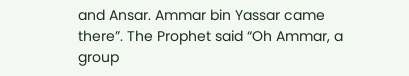and Ansar. Ammar bin Yassar came there”. The Prophet said “Oh Ammar, a group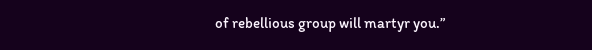of rebellious group will martyr you.”